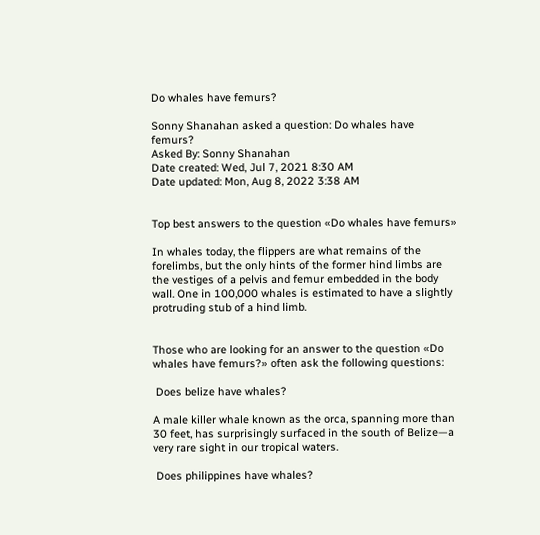Do whales have femurs?

Sonny Shanahan asked a question: Do whales have femurs?
Asked By: Sonny Shanahan
Date created: Wed, Jul 7, 2021 8:30 AM
Date updated: Mon, Aug 8, 2022 3:38 AM


Top best answers to the question «Do whales have femurs»

In whales today, the flippers are what remains of the forelimbs, but the only hints of the former hind limbs are the vestiges of a pelvis and femur embedded in the body wall. One in 100,000 whales is estimated to have a slightly protruding stub of a hind limb.


Those who are looking for an answer to the question «Do whales have femurs?» often ask the following questions:

 Does belize have whales?

A male killer whale known as the orca, spanning more than 30 feet, has surprisingly surfaced in the south of Belize—a very rare sight in our tropical waters.

 Does philippines have whales?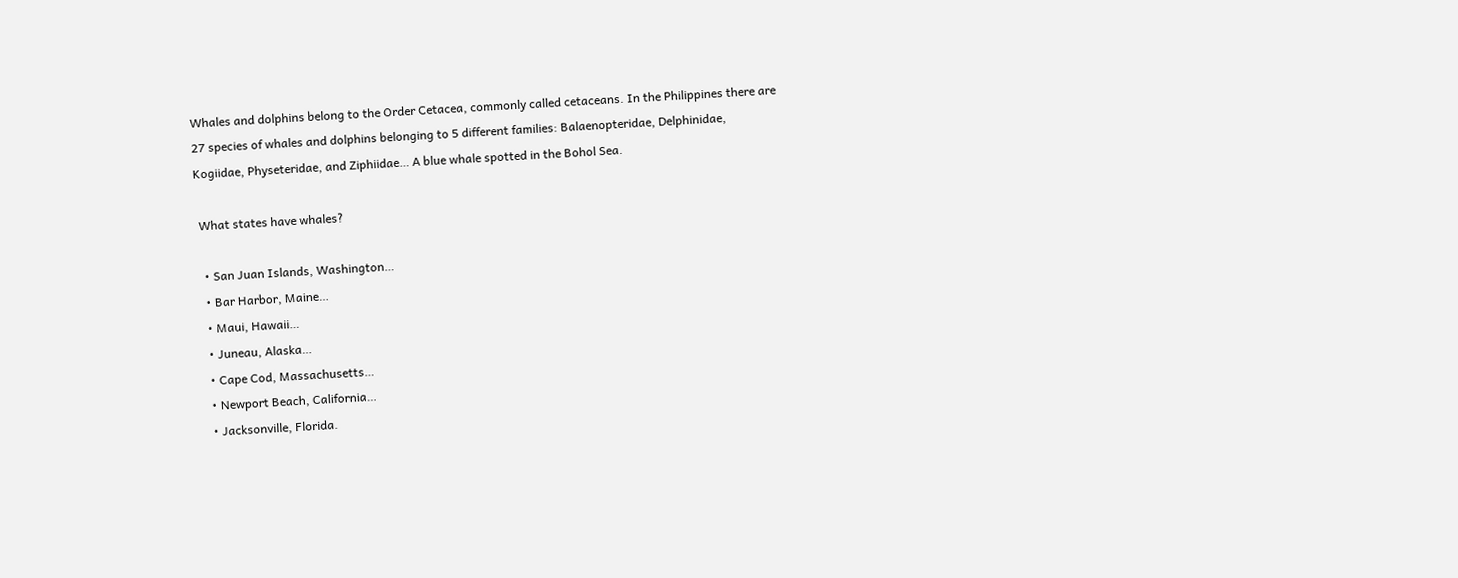Whales and dolphins belong to the Order Cetacea, commonly called cetaceans. In the Philippines there are 27 species of whales and dolphins belonging to 5 different families: Balaenopteridae, Delphinidae, Kogiidae, Physeteridae, and Ziphiidae… A blue whale spotted in the Bohol Sea.

 What states have whales?

  • San Juan Islands, Washington…
  • Bar Harbor, Maine…
  • Maui, Hawaii…
  • Juneau, Alaska…
  • Cape Cod, Massachusetts…
  • Newport Beach, California…
  • Jacksonville, Florida.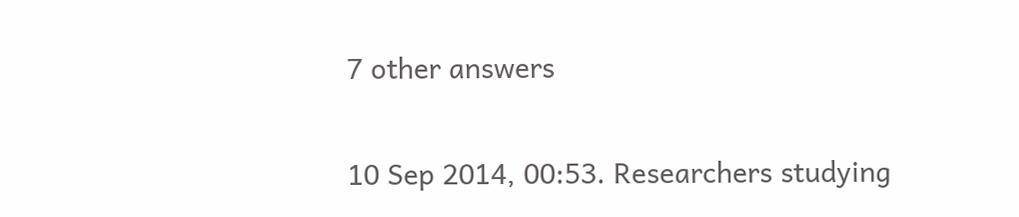7 other answers

10 Sep 2014, 00:53. Researchers studying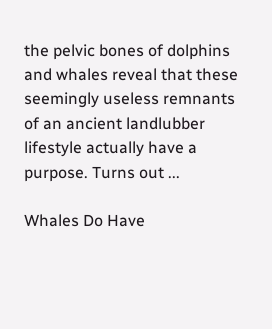the pelvic bones of dolphins and whales reveal that these seemingly useless remnants of an ancient landlubber lifestyle actually have a purpose. Turns out ...

Whales Do Have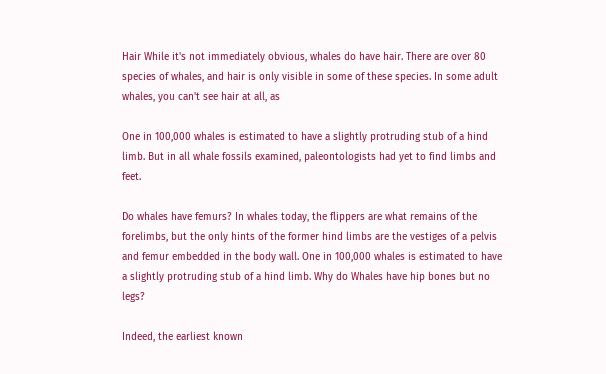Hair While it's not immediately obvious, whales do have hair. There are over 80 species of whales, and hair is only visible in some of these species. In some adult whales, you can't see hair at all, as

One in 100,000 whales is estimated to have a slightly protruding stub of a hind limb. But in all whale fossils examined, paleontologists had yet to find limbs and feet.

Do whales have femurs? In whales today, the flippers are what remains of the forelimbs, but the only hints of the former hind limbs are the vestiges of a pelvis and femur embedded in the body wall. One in 100,000 whales is estimated to have a slightly protruding stub of a hind limb. Why do Whales have hip bones but no legs?

Indeed, the earliest known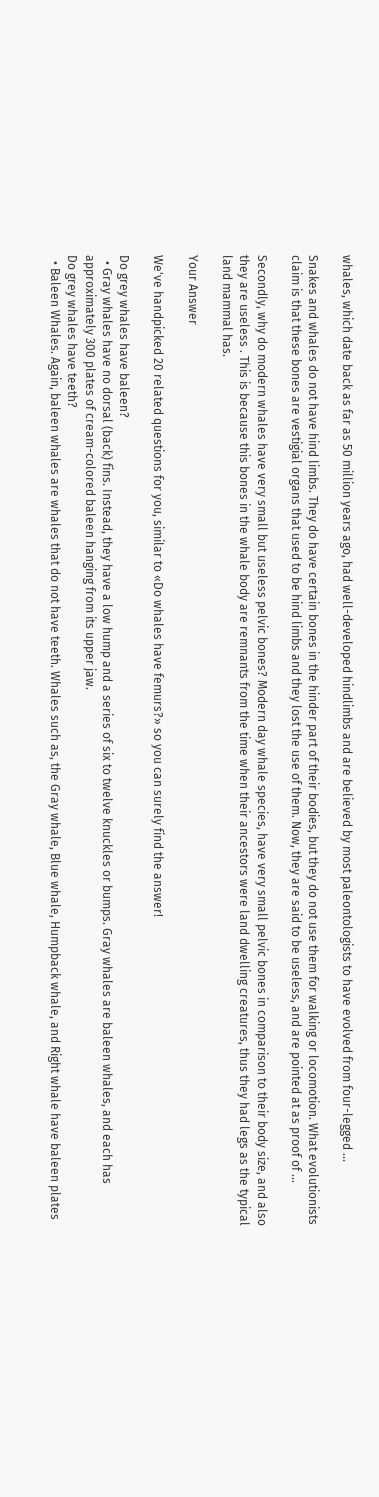whales, which date back as far as 50 million years ago, had well-developed hindlimbs and are believed by most paleontologists to have evolved from four-legged ...

Snakes and whales do not have hind limbs. They do have certain bones in the hinder part of their bodies, but they do not use them for walking or locomotion. What evolutionists claim is that these bones are vestigial organs that used to be hind limbs and they lost the use of them. Now, they are said to be useless, and are pointed at as proof of ...

Secondly, why do modern whales have very small but useless pelvic bones? Modern day whale species, have very small pelvic bones in comparison to their body size, and also they are useless . This is because this bones in the whale body are remnants from the time when their ancestors were land dwelling creatures, thus they had legs as the typical land mammal has.

Your Answer

We've handpicked 20 related questions for you, similar to «Do whales have femurs?» so you can surely find the answer!

Do grey whales have baleen?
  • Gray whales have no dorsal (back) fins. Instead, they have a low hump and a series of six to twelve knuckles or bumps. Gray whales are baleen whales, and each has approximately 300 plates of cream-colored baleen hanging from its upper jaw.
Do grey whales have teeth?
  • Baleen Whales. Again, baleen whales are whales that do not have teeth. Whales such as, the Gray whale, Blue whale, Humpback whale, and Right whale have baleen plates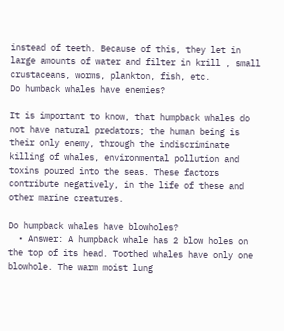instead of teeth. Because of this, they let in large amounts of water and filter in krill , small crustaceans, worms, plankton, fish, etc.
Do humback whales have enemies?

It is important to know, that humpback whales do not have natural predators; the human being is their only enemy, through the indiscriminate killing of whales, environmental pollution and toxins poured into the seas. These factors contribute negatively, in the life of these and other marine creatures.

Do humpback whales have blowholes?
  • Answer: A humpback whale has 2 blow holes on the top of its head. Toothed whales have only one blowhole. The warm moist lung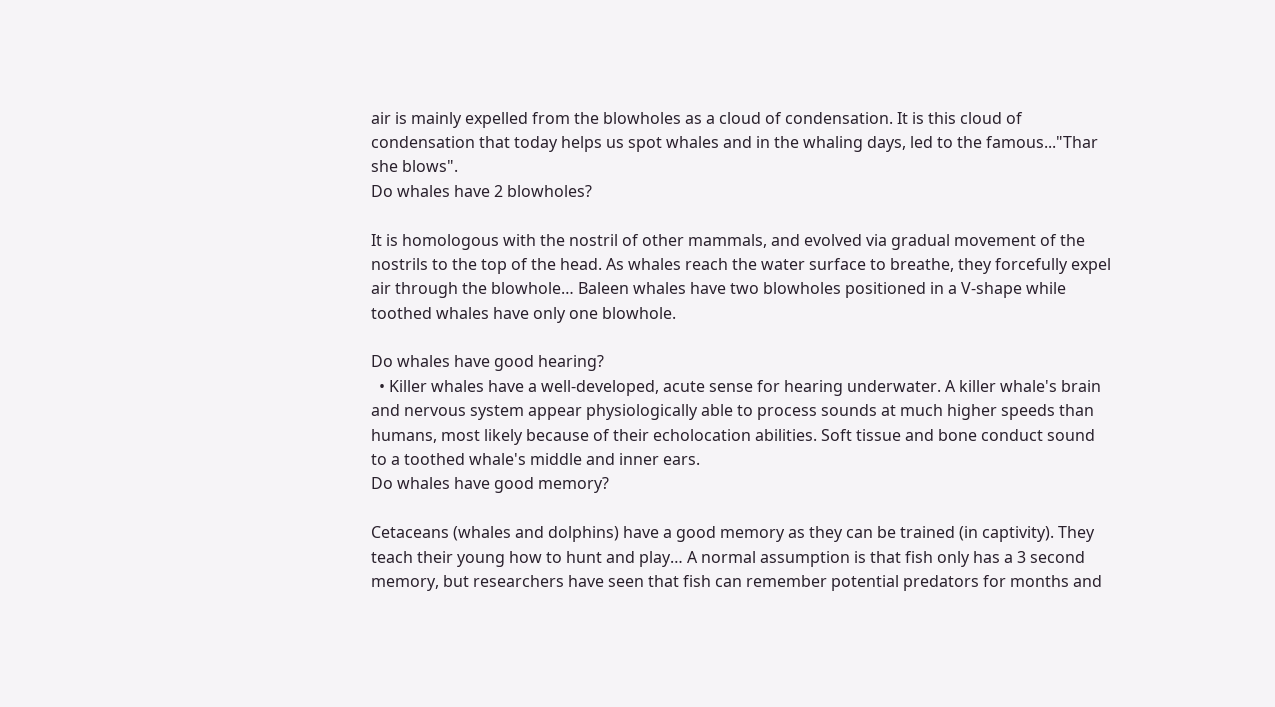air is mainly expelled from the blowholes as a cloud of condensation. It is this cloud of condensation that today helps us spot whales and in the whaling days, led to the famous..."Thar she blows".
Do whales have 2 blowholes?

It is homologous with the nostril of other mammals, and evolved via gradual movement of the nostrils to the top of the head. As whales reach the water surface to breathe, they forcefully expel air through the blowhole… Baleen whales have two blowholes positioned in a V-shape while toothed whales have only one blowhole.

Do whales have good hearing?
  • Killer whales have a well-developed, acute sense for hearing underwater. A killer whale's brain and nervous system appear physiologically able to process sounds at much higher speeds than humans, most likely because of their echolocation abilities. Soft tissue and bone conduct sound to a toothed whale's middle and inner ears.
Do whales have good memory?

Cetaceans (whales and dolphins) have a good memory as they can be trained (in captivity). They teach their young how to hunt and play… A normal assumption is that fish only has a 3 second memory, but researchers have seen that fish can remember potential predators for months and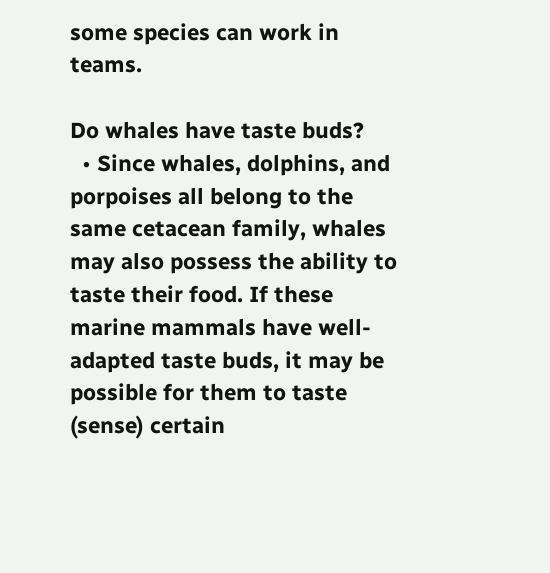some species can work in teams.

Do whales have taste buds?
  • Since whales, dolphins, and porpoises all belong to the same cetacean family, whales may also possess the ability to taste their food. If these marine mammals have well-adapted taste buds, it may be possible for them to taste (sense) certain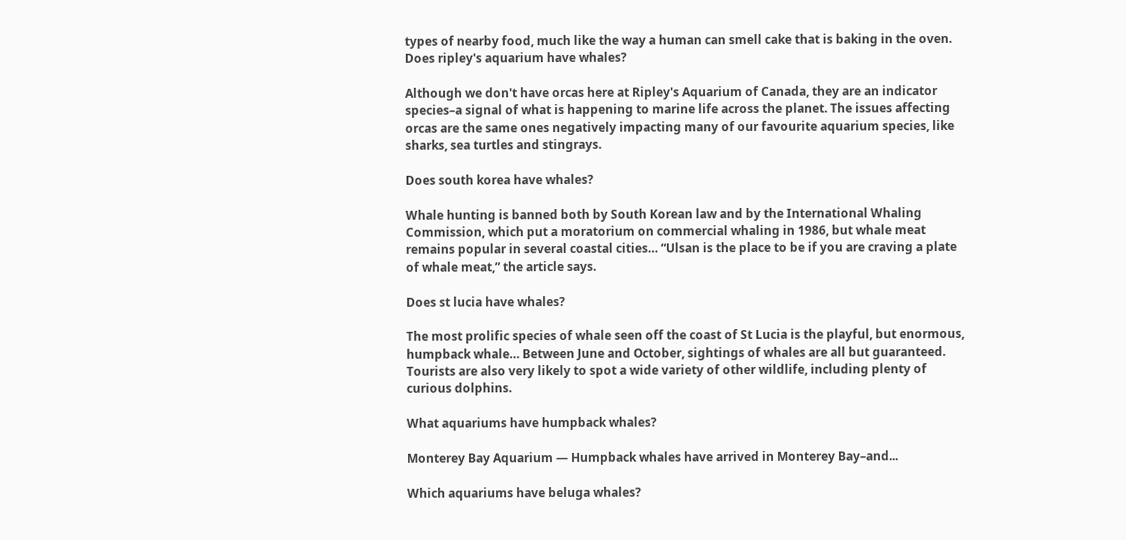types of nearby food, much like the way a human can smell cake that is baking in the oven.
Does ripley's aquarium have whales?

Although we don't have orcas here at Ripley's Aquarium of Canada, they are an indicator species–a signal of what is happening to marine life across the planet. The issues affecting orcas are the same ones negatively impacting many of our favourite aquarium species, like sharks, sea turtles and stingrays.

Does south korea have whales?

Whale hunting is banned both by South Korean law and by the International Whaling Commission, which put a moratorium on commercial whaling in 1986, but whale meat remains popular in several coastal cities… “Ulsan is the place to be if you are craving a plate of whale meat,” the article says.

Does st lucia have whales?

The most prolific species of whale seen off the coast of St Lucia is the playful, but enormous, humpback whale… Between June and October, sightings of whales are all but guaranteed. Tourists are also very likely to spot a wide variety of other wildlife, including plenty of curious dolphins.

What aquariums have humpback whales?

Monterey Bay Aquarium — Humpback whales have arrived in Monterey Bay–and...

Which aquariums have beluga whales?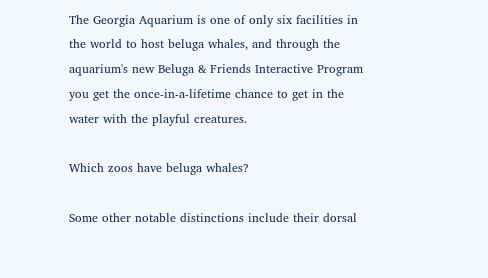The Georgia Aquarium is one of only six facilities in the world to host beluga whales, and through the aquarium's new Beluga & Friends Interactive Program you get the once-in-a-lifetime chance to get in the water with the playful creatures.

Which zoos have beluga whales?

Some other notable distinctions include their dorsal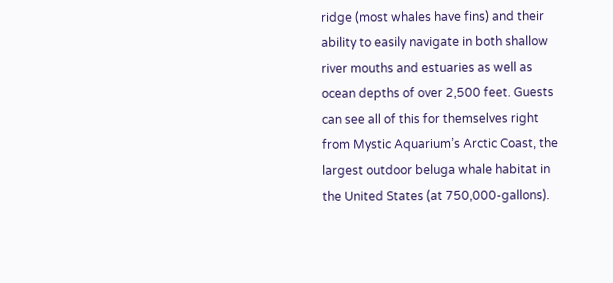ridge (most whales have fins) and their ability to easily navigate in both shallow river mouths and estuaries as well as ocean depths of over 2,500 feet. Guests can see all of this for themselves right from Mystic Aquarium’s Arctic Coast, the largest outdoor beluga whale habitat in the United States (at 750,000-gallons).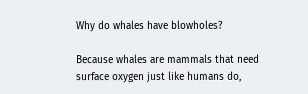Why do whales have blowholes?

Because whales are mammals that need surface oxygen just like humans do,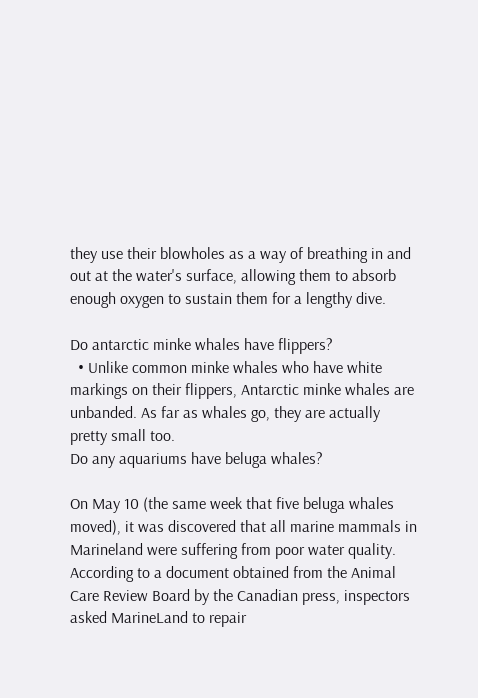they use their blowholes as a way of breathing in and out at the water's surface, allowing them to absorb enough oxygen to sustain them for a lengthy dive.

Do antarctic minke whales have flippers?
  • Unlike common minke whales who have white markings on their flippers, Antarctic minke whales are unbanded. As far as whales go, they are actually pretty small too.
Do any aquariums have beluga whales?

On May 10 (the same week that five beluga whales moved), it was discovered that all marine mammals in Marineland were suffering from poor water quality. According to a document obtained from the Animal Care Review Board by the Canadian press, inspectors asked MarineLand to repair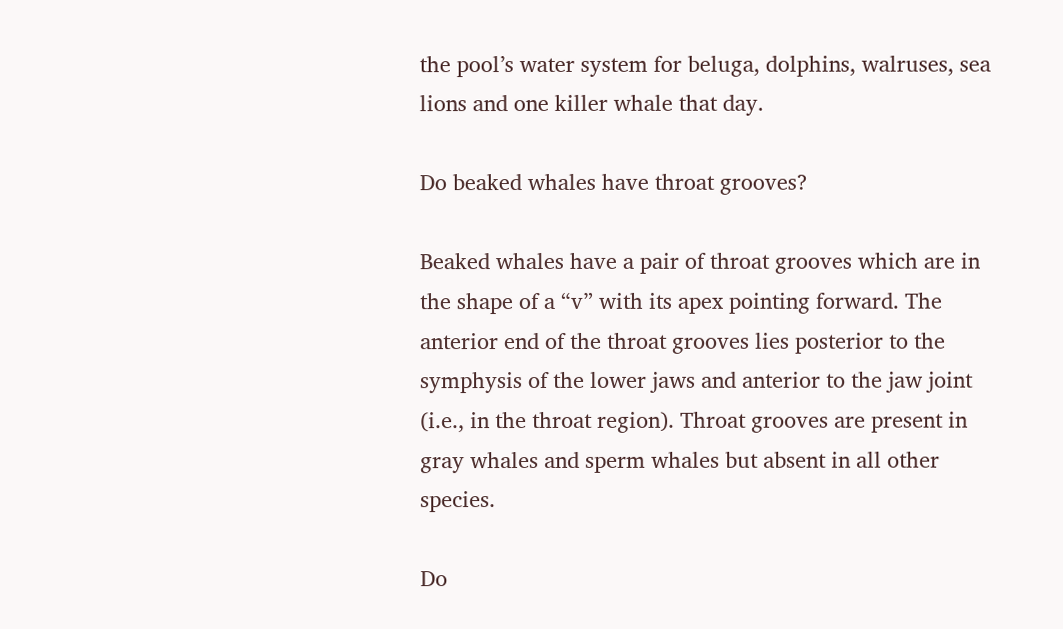the pool’s water system for beluga, dolphins, walruses, sea lions and one killer whale that day.

Do beaked whales have throat grooves?

Beaked whales have a pair of throat grooves which are in the shape of a “v” with its apex pointing forward. The anterior end of the throat grooves lies posterior to the symphysis of the lower jaws and anterior to the jaw joint (i.e., in the throat region). Throat grooves are present in gray whales and sperm whales but absent in all other species.

Do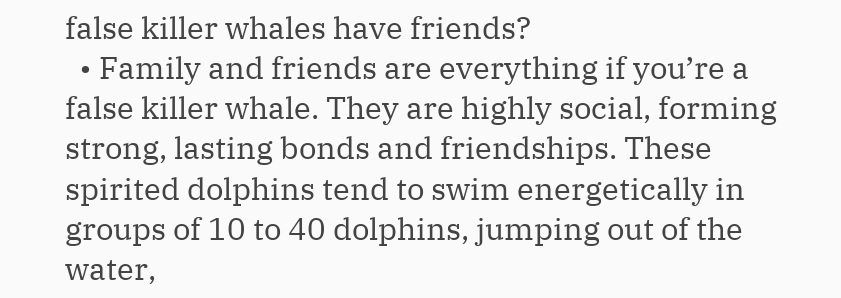false killer whales have friends?
  • Family and friends are everything if you’re a false killer whale. They are highly social, forming strong, lasting bonds and friendships. These spirited dolphins tend to swim energetically in groups of 10 to 40 dolphins, jumping out of the water,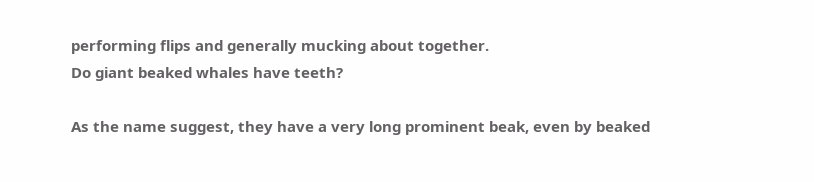performing flips and generally mucking about together.
Do giant beaked whales have teeth?

As the name suggest, they have a very long prominent beak, even by beaked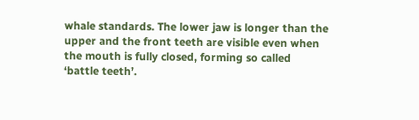whale standards. The lower jaw is longer than the upper and the front teeth are visible even when the mouth is fully closed, forming so called ‘battle teeth’.